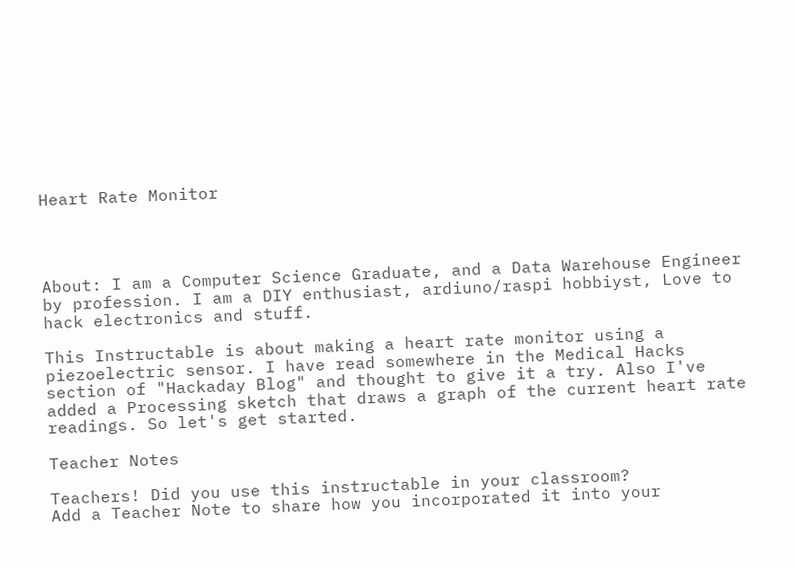Heart Rate Monitor




About: I am a Computer Science Graduate, and a Data Warehouse Engineer by profession. I am a DIY enthusiast, ardiuno/raspi hobbiyst, Love to hack electronics and stuff.

This Instructable is about making a heart rate monitor using a piezoelectric sensor. I have read somewhere in the Medical Hacks section of "Hackaday Blog" and thought to give it a try. Also I've added a Processing sketch that draws a graph of the current heart rate readings. So let's get started.

Teacher Notes

Teachers! Did you use this instructable in your classroom?
Add a Teacher Note to share how you incorporated it into your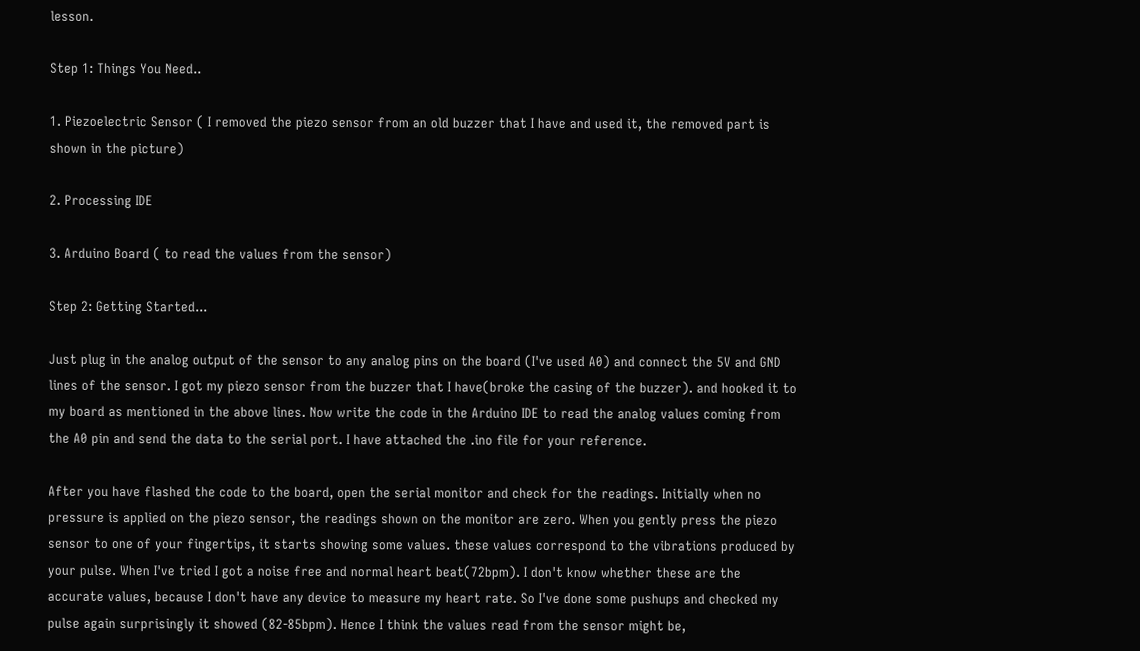lesson.

Step 1: Things You Need..

1. Piezoelectric Sensor ( I removed the piezo sensor from an old buzzer that I have and used it, the removed part is shown in the picture)

2. Processing IDE

3. Arduino Board ( to read the values from the sensor)

Step 2: Getting Started...

Just plug in the analog output of the sensor to any analog pins on the board (I've used A0) and connect the 5V and GND lines of the sensor. I got my piezo sensor from the buzzer that I have(broke the casing of the buzzer). and hooked it to my board as mentioned in the above lines. Now write the code in the Arduino IDE to read the analog values coming from the A0 pin and send the data to the serial port. I have attached the .ino file for your reference.

After you have flashed the code to the board, open the serial monitor and check for the readings. Initially when no pressure is applied on the piezo sensor, the readings shown on the monitor are zero. When you gently press the piezo sensor to one of your fingertips, it starts showing some values. these values correspond to the vibrations produced by your pulse. When I've tried I got a noise free and normal heart beat(72bpm). I don't know whether these are the accurate values, because I don't have any device to measure my heart rate. So I've done some pushups and checked my pulse again surprisingly it showed (82-85bpm). Hence I think the values read from the sensor might be,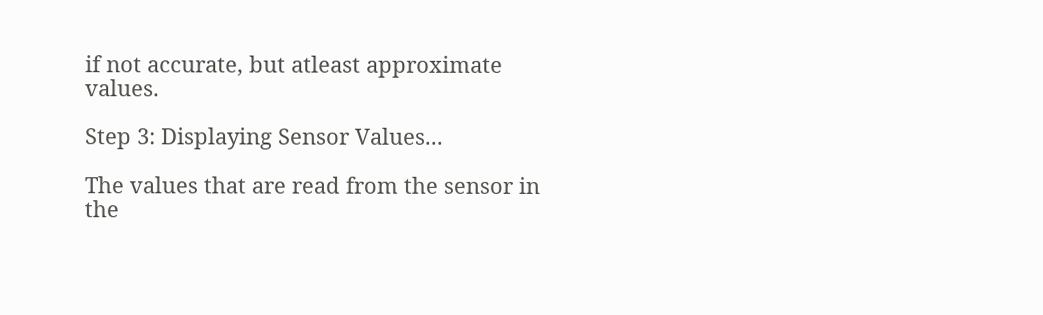if not accurate, but atleast approximate values.

Step 3: Displaying Sensor Values...

The values that are read from the sensor in the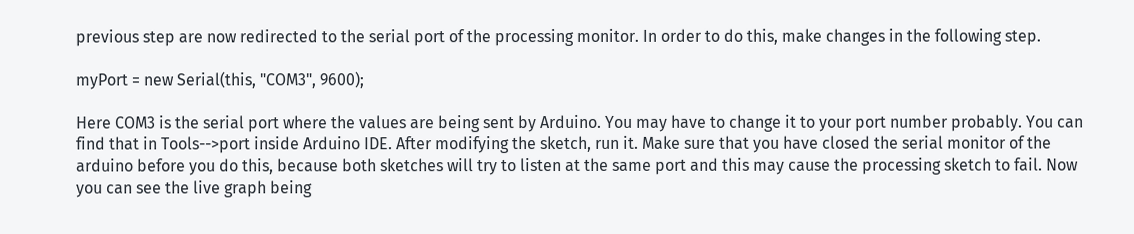previous step are now redirected to the serial port of the processing monitor. In order to do this, make changes in the following step.

myPort = new Serial(this, "COM3", 9600);

Here COM3 is the serial port where the values are being sent by Arduino. You may have to change it to your port number probably. You can find that in Tools-->port inside Arduino IDE. After modifying the sketch, run it. Make sure that you have closed the serial monitor of the arduino before you do this, because both sketches will try to listen at the same port and this may cause the processing sketch to fail. Now you can see the live graph being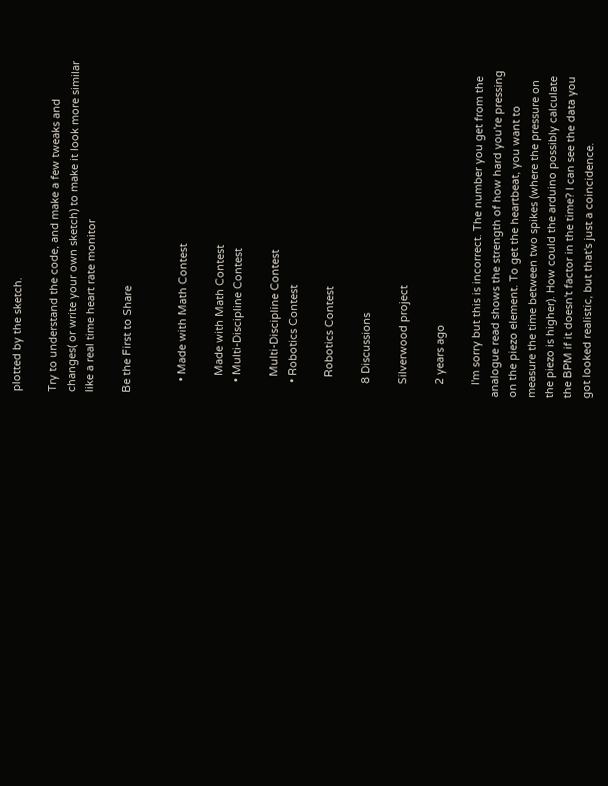plotted by the sketch.

Try to understand the code, and make a few tweaks and changes( or write your own sketch) to make it look more similar like a real time heart rate monitor

Be the First to Share


    • Made with Math Contest

      Made with Math Contest
    • Multi-Discipline Contest

      Multi-Discipline Contest
    • Robotics Contest

      Robotics Contest

    8 Discussions

    Silverwood project

    2 years ago

    I'm sorry but this is incorrect. The number you get from the analogue read shows the strength of how hard you're pressing on the piezo element. To get the heartbeat, you want to measure the time between two spikes (where the pressure on the piezo is higher). How could the arduino possibly calculate the BPM if it doesn't factor in the time? I can see the data you got looked realistic, but that's just a coincidence.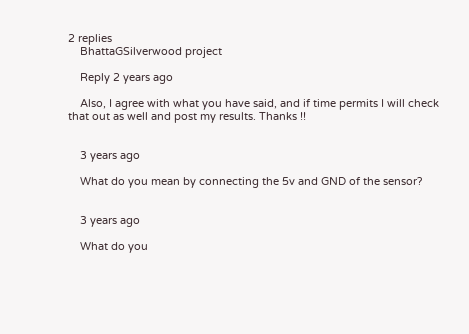2 replies
    BhattaGSilverwood project

    Reply 2 years ago

    Also, I agree with what you have said, and if time permits I will check that out as well and post my results. Thanks !!


    3 years ago

    What do you mean by connecting the 5v and GND of the sensor?


    3 years ago

    What do you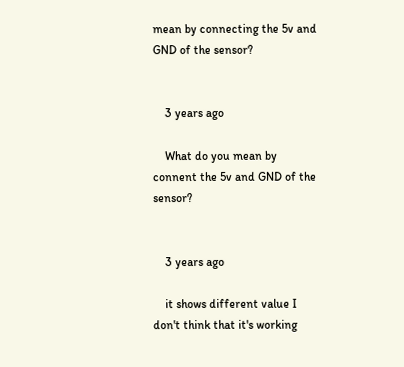mean by connecting the 5v and GND of the sensor?


    3 years ago

    What do you mean by connent the 5v and GND of the sensor?


    3 years ago

    it shows different value I don't think that it's working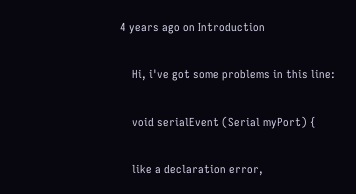4 years ago on Introduction

    Hi, i've got some problems in this line:

    void serialEvent (Serial myPort) {

    like a declaration error,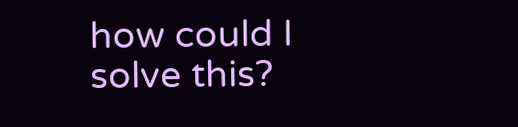how could I solve this?